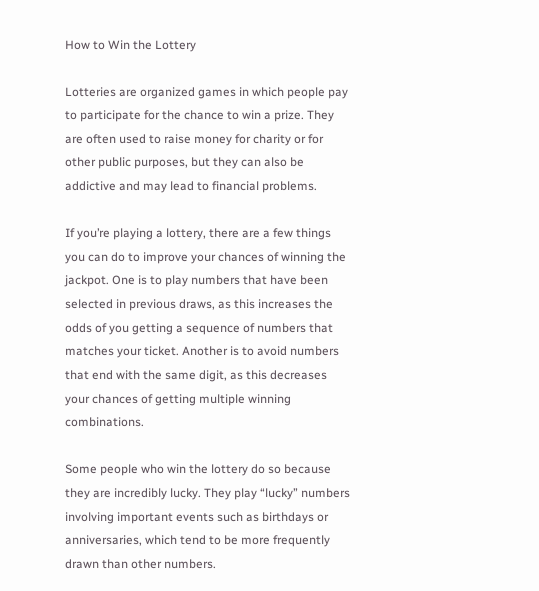How to Win the Lottery

Lotteries are organized games in which people pay to participate for the chance to win a prize. They are often used to raise money for charity or for other public purposes, but they can also be addictive and may lead to financial problems.

If you’re playing a lottery, there are a few things you can do to improve your chances of winning the jackpot. One is to play numbers that have been selected in previous draws, as this increases the odds of you getting a sequence of numbers that matches your ticket. Another is to avoid numbers that end with the same digit, as this decreases your chances of getting multiple winning combinations.

Some people who win the lottery do so because they are incredibly lucky. They play “lucky” numbers involving important events such as birthdays or anniversaries, which tend to be more frequently drawn than other numbers.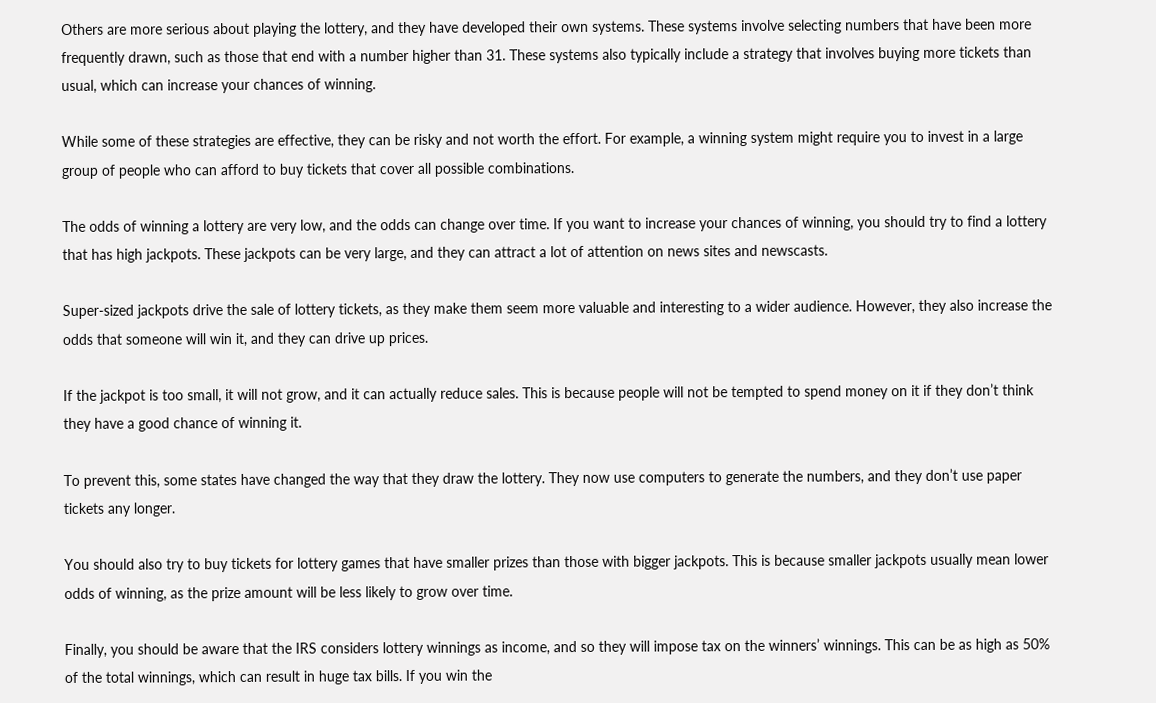Others are more serious about playing the lottery, and they have developed their own systems. These systems involve selecting numbers that have been more frequently drawn, such as those that end with a number higher than 31. These systems also typically include a strategy that involves buying more tickets than usual, which can increase your chances of winning.

While some of these strategies are effective, they can be risky and not worth the effort. For example, a winning system might require you to invest in a large group of people who can afford to buy tickets that cover all possible combinations.

The odds of winning a lottery are very low, and the odds can change over time. If you want to increase your chances of winning, you should try to find a lottery that has high jackpots. These jackpots can be very large, and they can attract a lot of attention on news sites and newscasts.

Super-sized jackpots drive the sale of lottery tickets, as they make them seem more valuable and interesting to a wider audience. However, they also increase the odds that someone will win it, and they can drive up prices.

If the jackpot is too small, it will not grow, and it can actually reduce sales. This is because people will not be tempted to spend money on it if they don’t think they have a good chance of winning it.

To prevent this, some states have changed the way that they draw the lottery. They now use computers to generate the numbers, and they don’t use paper tickets any longer.

You should also try to buy tickets for lottery games that have smaller prizes than those with bigger jackpots. This is because smaller jackpots usually mean lower odds of winning, as the prize amount will be less likely to grow over time.

Finally, you should be aware that the IRS considers lottery winnings as income, and so they will impose tax on the winners’ winnings. This can be as high as 50% of the total winnings, which can result in huge tax bills. If you win the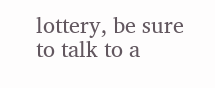lottery, be sure to talk to a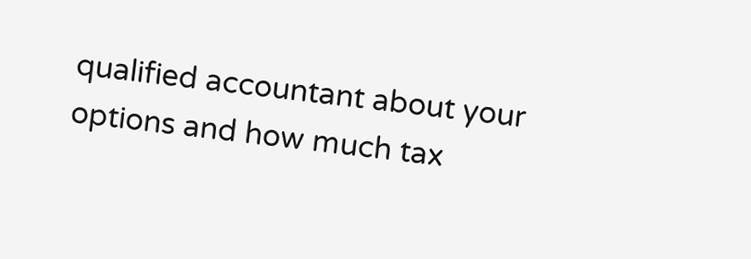qualified accountant about your options and how much tax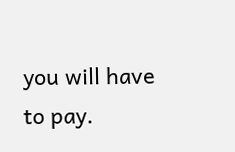you will have to pay.